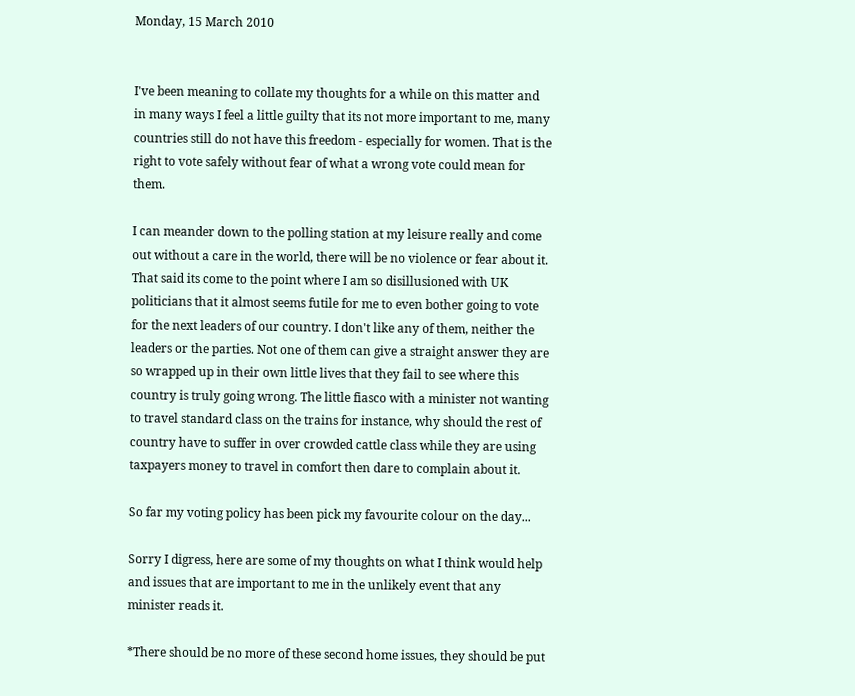Monday, 15 March 2010


I've been meaning to collate my thoughts for a while on this matter and in many ways I feel a little guilty that its not more important to me, many countries still do not have this freedom - especially for women. That is the right to vote safely without fear of what a wrong vote could mean for them.

I can meander down to the polling station at my leisure really and come out without a care in the world, there will be no violence or fear about it. That said its come to the point where I am so disillusioned with UK politicians that it almost seems futile for me to even bother going to vote for the next leaders of our country. I don't like any of them, neither the leaders or the parties. Not one of them can give a straight answer they are so wrapped up in their own little lives that they fail to see where this country is truly going wrong. The little fiasco with a minister not wanting to travel standard class on the trains for instance, why should the rest of country have to suffer in over crowded cattle class while they are using taxpayers money to travel in comfort then dare to complain about it.

So far my voting policy has been pick my favourite colour on the day...

Sorry I digress, here are some of my thoughts on what I think would help and issues that are important to me in the unlikely event that any minister reads it.

*There should be no more of these second home issues, they should be put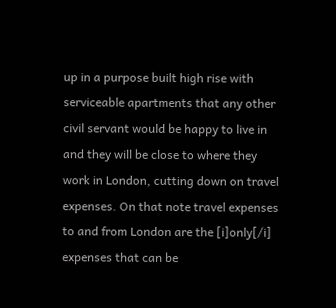up in a purpose built high rise with serviceable apartments that any other civil servant would be happy to live in and they will be close to where they work in London, cutting down on travel expenses. On that note travel expenses to and from London are the [i]only[/i] expenses that can be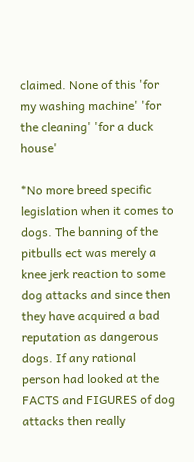claimed. None of this 'for my washing machine' 'for the cleaning' 'for a duck house'

*No more breed specific legislation when it comes to dogs. The banning of the pitbulls ect was merely a knee jerk reaction to some dog attacks and since then they have acquired a bad reputation as dangerous dogs. If any rational person had looked at the FACTS and FIGURES of dog attacks then really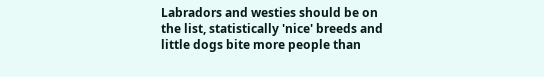Labradors and westies should be on the list, statistically 'nice' breeds and little dogs bite more people than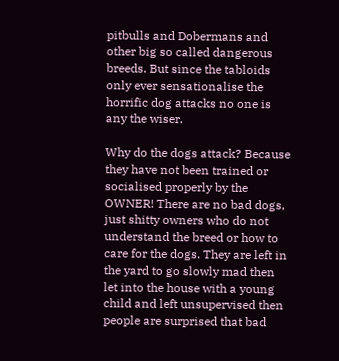pitbulls and Dobermans and other big so called dangerous breeds. But since the tabloids only ever sensationalise the horrific dog attacks no one is any the wiser.

Why do the dogs attack? Because they have not been trained or socialised properly by the OWNER! There are no bad dogs, just shitty owners who do not understand the breed or how to care for the dogs. They are left in the yard to go slowly mad then let into the house with a young child and left unsupervised then people are surprised that bad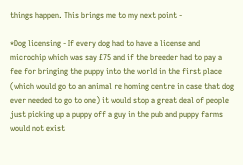things happen. This brings me to my next point -

*Dog licensing - If every dog had to have a license and microchip which was say £75 and if the breeder had to pay a fee for bringing the puppy into the world in the first place (which would go to an animal re homing centre in case that dog ever needed to go to one) it would stop a great deal of people just picking up a puppy off a guy in the pub and puppy farms would not exist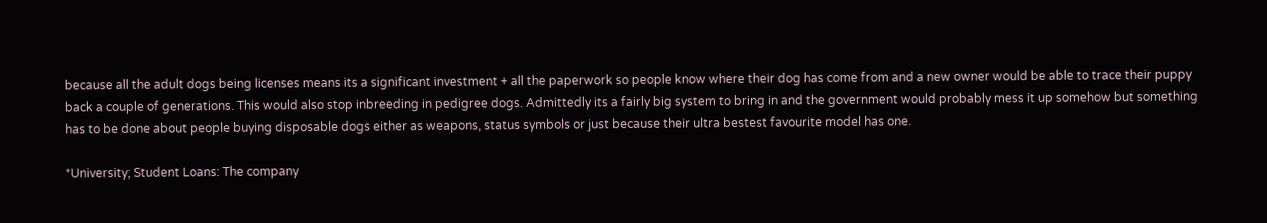because all the adult dogs being licenses means its a significant investment + all the paperwork so people know where their dog has come from and a new owner would be able to trace their puppy back a couple of generations. This would also stop inbreeding in pedigree dogs. Admittedly its a fairly big system to bring in and the government would probably mess it up somehow but something has to be done about people buying disposable dogs either as weapons, status symbols or just because their ultra bestest favourite model has one.

*University; Student Loans: The company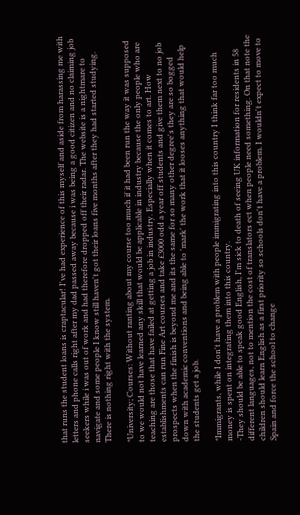that runs the student loans is craptacular! I've had experience of this myself and aside from harassing me with letters and phone calls right after my dad passed away because i was being a good citizen and no claiming job seekers while i was out of work and had therefore dropped off their radar. The website is a nightmare to navigate and some people I know still haven't got their loans five months after they had started studying. There is nothing right with the system.

*University; Courses: Without ranting about my course too much if it had been run the way it was supposed to we would not have learned any skill that would be applicable in industry because the only people who are teaching are those that have failed at getting a job in industry. Especially when it comes to art. How establishments can run Fine Art courses and take £3000 odd a year off students and give them next to no job prospects when the finish is beyond me and its the same for so many other degree's they are so bogged down with academic conventions and being able to 'mark' the work that it looses anything that would help the students get a job.

*Immigrants, while I don't have a problem with people immigrating into this country I think far too much money is spent on integrating them into this country.
-They should be able to speak good English, I'm sick to death of seeing UK information for residents in 58 different languages, not to mention the cost of translators ect when people need something. On that note the children should learn English as a first priority so schools don't have a problem. I wouldn't expect to move to Spain and force the school to change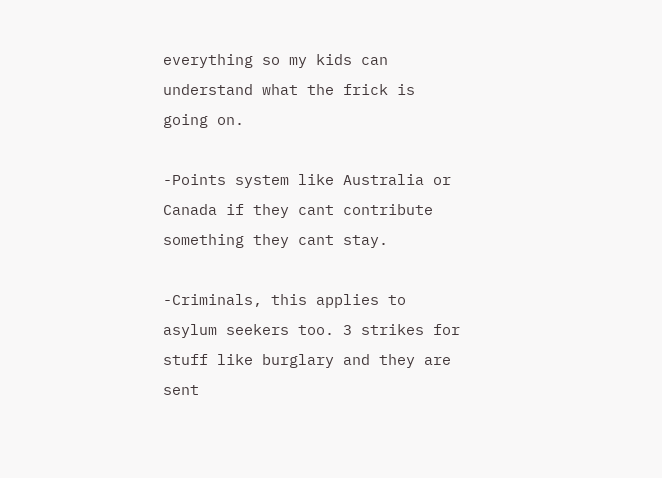everything so my kids can understand what the frick is going on.

-Points system like Australia or Canada if they cant contribute something they cant stay.

-Criminals, this applies to asylum seekers too. 3 strikes for stuff like burglary and they are sent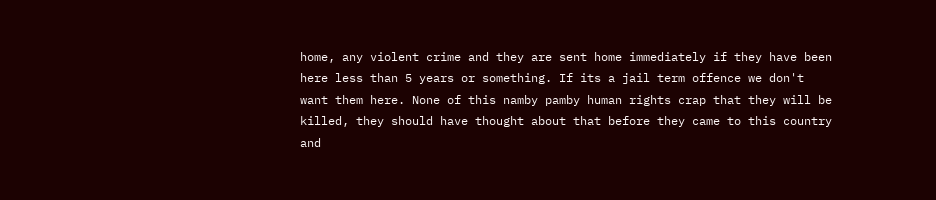home, any violent crime and they are sent home immediately if they have been here less than 5 years or something. If its a jail term offence we don't want them here. None of this namby pamby human rights crap that they will be killed, they should have thought about that before they came to this country and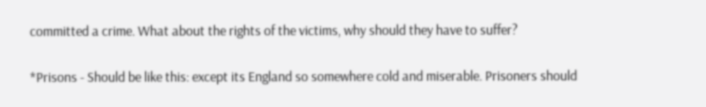committed a crime. What about the rights of the victims, why should they have to suffer?

*Prisons - Should be like this: except its England so somewhere cold and miserable. Prisoners should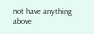not have anything above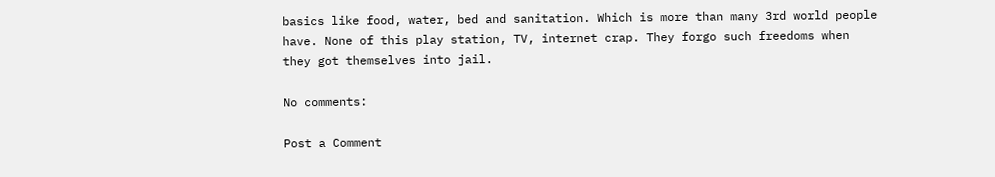basics like food, water, bed and sanitation. Which is more than many 3rd world people have. None of this play station, TV, internet crap. They forgo such freedoms when they got themselves into jail.

No comments:

Post a Comment